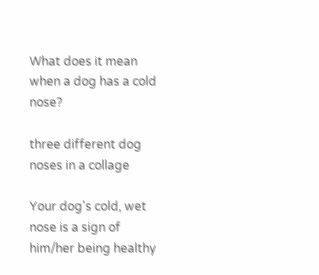What does it mean when a dog has a cold nose?

three different dog noses in a collage

Your dog's cold, wet nose is a sign of him/her being healthy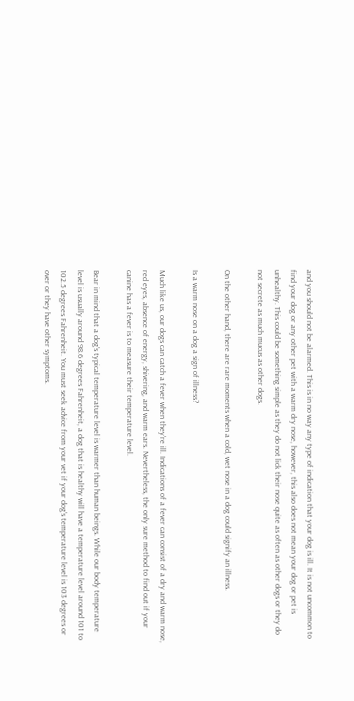and you should not be alarmed. This is in no way any type of indication that your dog is ill. It is not uncommon to find your dog or any other pet with a warm dry nose, however, this also does not mean your dog or pet is unhealthy. This could be something simple as they do not lick their nose quite as often as other dogs or they do not secrete as much mucus as other dogs.

On the other hand, there are rare moments when a cold, wet nose in a dog could signify an illness.

Is a warm nose on a dog a sign of illness?

Much like us, our dogs can catch a fever when they're ill. Indications of a fever can consist of a dry and warm nose, red eyes, absence of energy, shivering, and warm ears. Nevertheless, the only sure method to find out if your canine has a fever is to measure their temperature level.

Bear in mind that a dog's typical temperature level is warmer than human beings. While our body temperature level is usually around 98.6 degrees Fahrenheit, a dog that is healthy will have a temperature level around 101 to 102.5 degrees Fahrenheit. You must seek advice from your vet if your dog's temperature level is 103 degrees or over or they have other symptoms.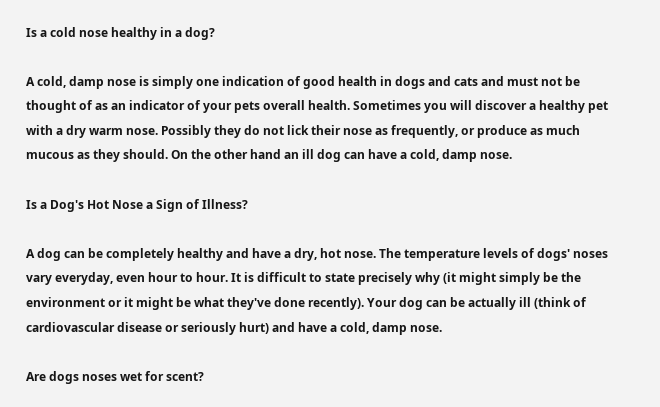Is a cold nose healthy in a dog?

A cold, damp nose is simply one indication of good health in dogs and cats and must not be thought of as an indicator of your pets overall health. Sometimes you will discover a healthy pet with a dry warm nose. Possibly they do not lick their nose as frequently, or produce as much mucous as they should. On the other hand an ill dog can have a cold, damp nose.

Is a Dog's Hot Nose a Sign of Illness?

A dog can be completely healthy and have a dry, hot nose. The temperature levels of dogs' noses vary everyday, even hour to hour. It is difficult to state precisely why (it might simply be the environment or it might be what they've done recently). Your dog can be actually ill (think of cardiovascular disease or seriously hurt) and have a cold, damp nose.

Are dogs noses wet for scent?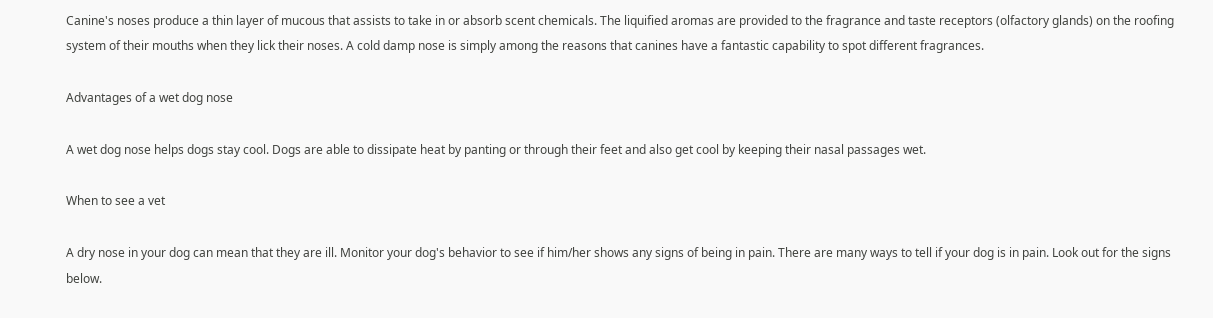Canine's noses produce a thin layer of mucous that assists to take in or absorb scent chemicals. The liquified aromas are provided to the fragrance and taste receptors (olfactory glands) on the roofing system of their mouths when they lick their noses. A cold damp nose is simply among the reasons that canines have a fantastic capability to spot different fragrances.

Advantages of a wet dog nose

A wet dog nose helps dogs stay cool. Dogs are able to dissipate heat by panting or through their feet and also get cool by keeping their nasal passages wet.

When to see a vet

A dry nose in your dog can mean that they are ill. Monitor your dog's behavior to see if him/her shows any signs of being in pain. There are many ways to tell if your dog is in pain. Look out for the signs below.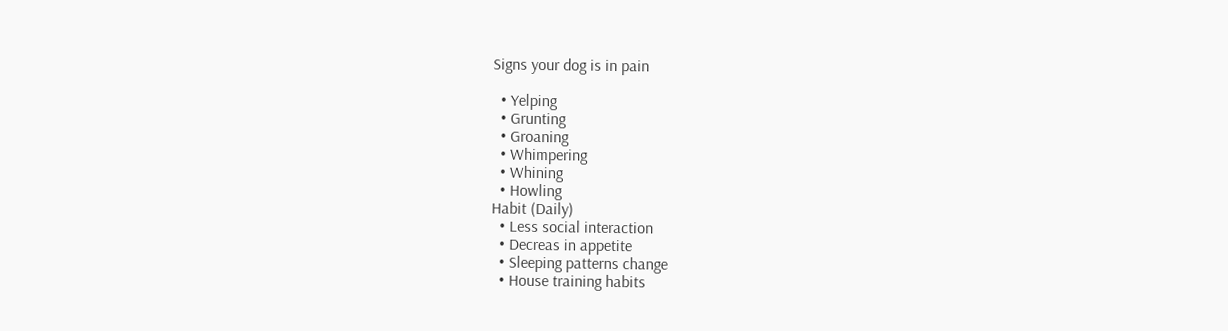Signs your dog is in pain

  • Yelping
  • Grunting
  • Groaning
  • Whimpering
  • Whining
  • Howling
Habit (Daily)
  • Less social interaction
  • Decreas in appetite
  • Sleeping patterns change
  • House training habits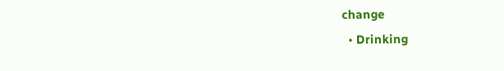change
  • Drinking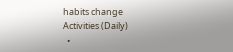habits change
Activities (Daily)
  •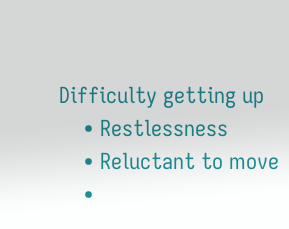Difficulty getting up
    • Restlessness
    • Reluctant to move
    •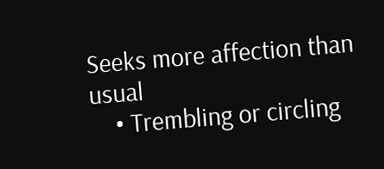Seeks more affection than usual
    • Trembling or circling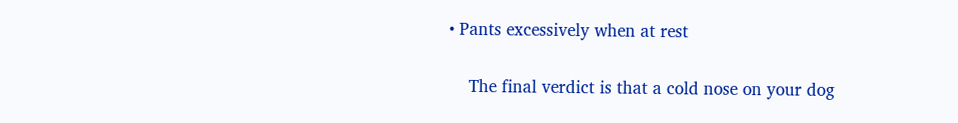• Pants excessively when at rest


    The final verdict is that a cold nose on your dog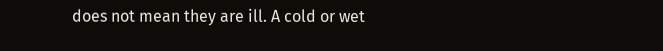does not mean they are ill. A cold or wet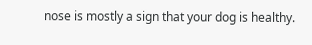nose is mostly a sign that your dog is healthy.